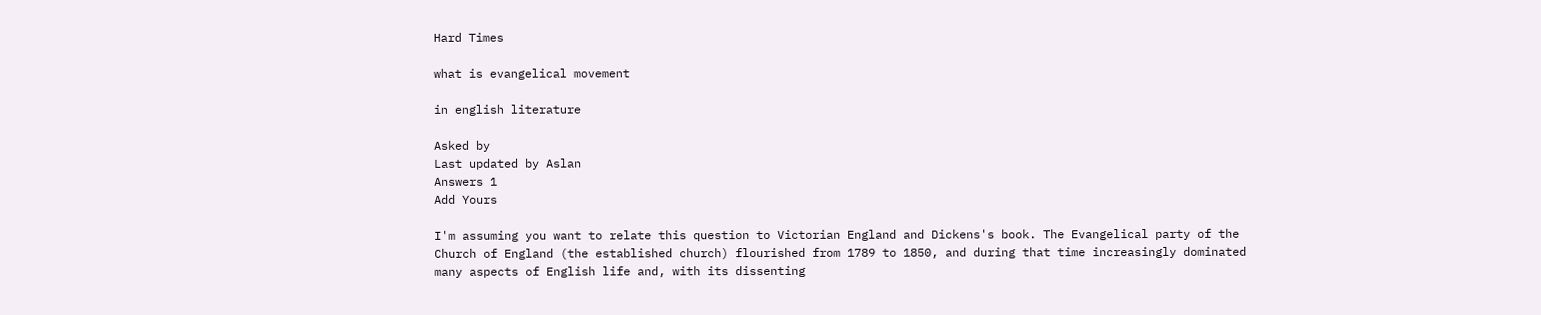Hard Times

what is evangelical movement

in english literature

Asked by
Last updated by Aslan
Answers 1
Add Yours

I'm assuming you want to relate this question to Victorian England and Dickens's book. The Evangelical party of the Church of England (the established church) flourished from 1789 to 1850, and during that time increasingly dominated many aspects of English life and, with its dissenting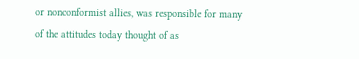or nonconformist allies, was responsible for many of the attitudes today thought of as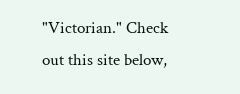"Victorian." Check out this site below,